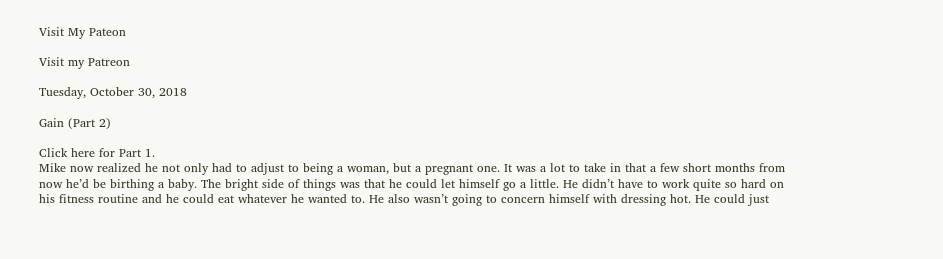Visit My Pateon

Visit my Patreon

Tuesday, October 30, 2018

Gain (Part 2)

Click here for Part 1.
Mike now realized he not only had to adjust to being a woman, but a pregnant one. It was a lot to take in that a few short months from now he’d be birthing a baby. The bright side of things was that he could let himself go a little. He didn’t have to work quite so hard on his fitness routine and he could eat whatever he wanted to. He also wasn’t going to concern himself with dressing hot. He could just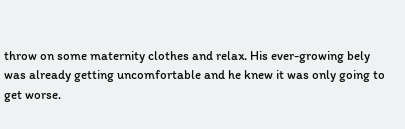throw on some maternity clothes and relax. His ever-growing bely was already getting uncomfortable and he knew it was only going to get worse.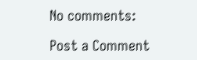No comments:

Post a Comment